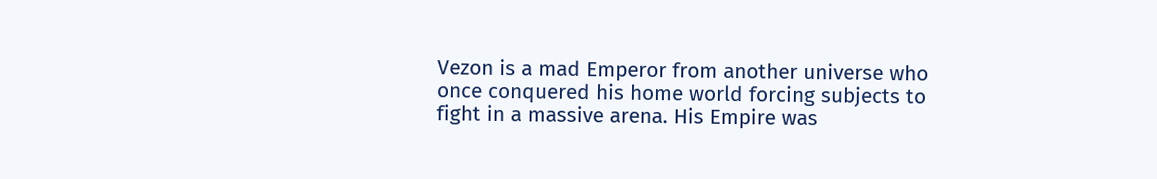Vezon is a mad Emperor from another universe who once conquered his home world forcing subjects to fight in a massive arena. His Empire was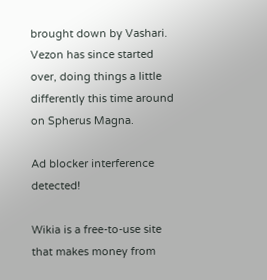brought down by Vashari. Vezon has since started over, doing things a little differently this time around on Spherus Magna.

Ad blocker interference detected!

Wikia is a free-to-use site that makes money from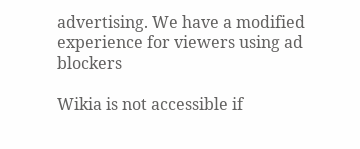advertising. We have a modified experience for viewers using ad blockers

Wikia is not accessible if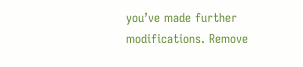you’ve made further modifications. Remove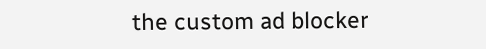the custom ad blocker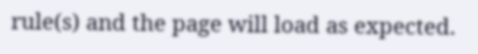rule(s) and the page will load as expected.